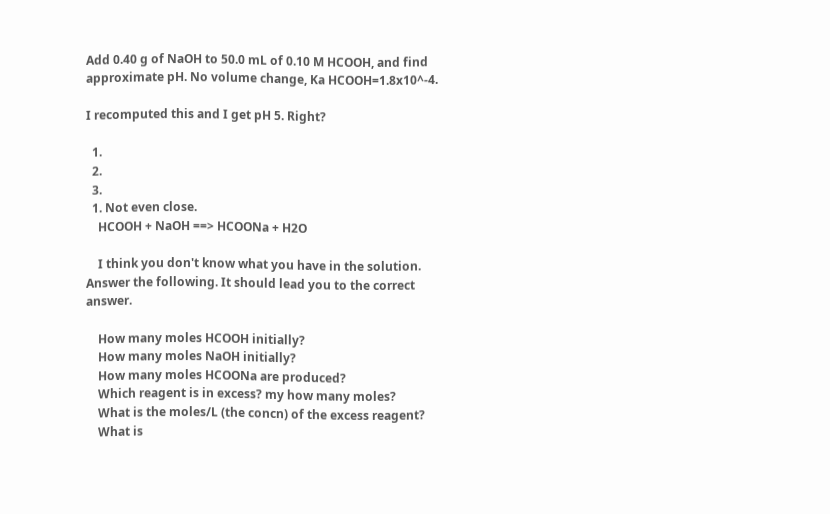Add 0.40 g of NaOH to 50.0 mL of 0.10 M HCOOH, and find approximate pH. No volume change, Ka HCOOH=1.8x10^-4.

I recomputed this and I get pH 5. Right?

  1.
  2.
  3.
  1. Not even close.
    HCOOH + NaOH ==> HCOONa + H2O

    I think you don't know what you have in the solution. Answer the following. It should lead you to the correct answer.

    How many moles HCOOH initially?
    How many moles NaOH initially?
    How many moles HCOONa are produced?
    Which reagent is in excess? my how many moles?
    What is the moles/L (the concn) of the excess reagent?
    What is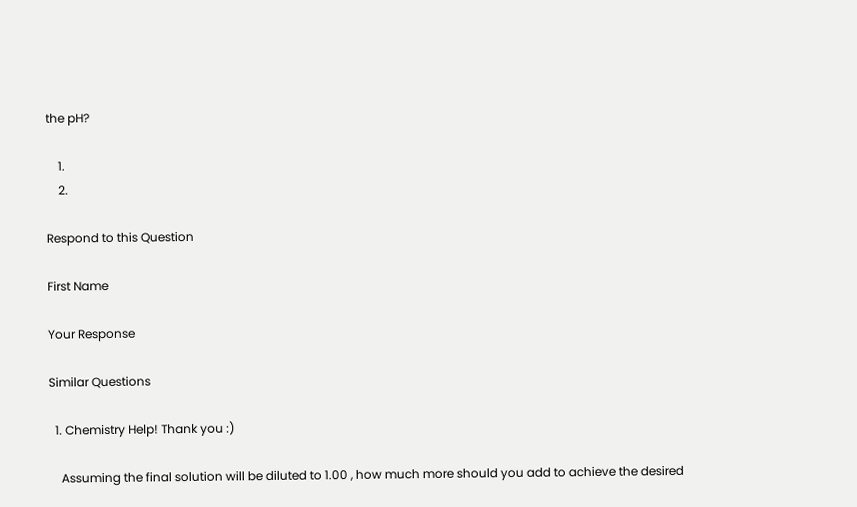the pH?

    1.
    2.

Respond to this Question

First Name

Your Response

Similar Questions

  1. Chemistry Help! Thank you :)

    Assuming the final solution will be diluted to 1.00 , how much more should you add to achieve the desired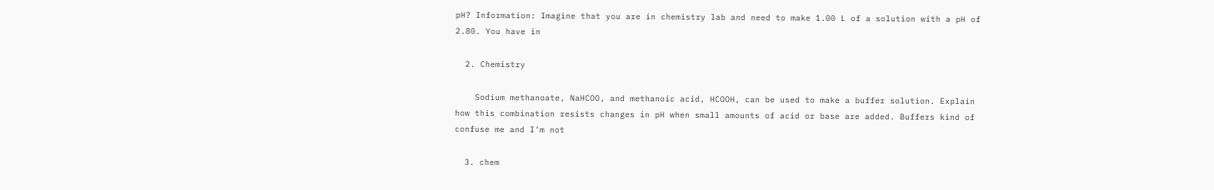pH? Information: Imagine that you are in chemistry lab and need to make 1.00 L of a solution with a pH of 2.80. You have in

  2. Chemistry

    Sodium methanoate, NaHCOO, and methanoic acid, HCOOH, can be used to make a buffer solution. Explain how this combination resists changes in pH when small amounts of acid or base are added. Buffers kind of confuse me and I'm not

  3. chem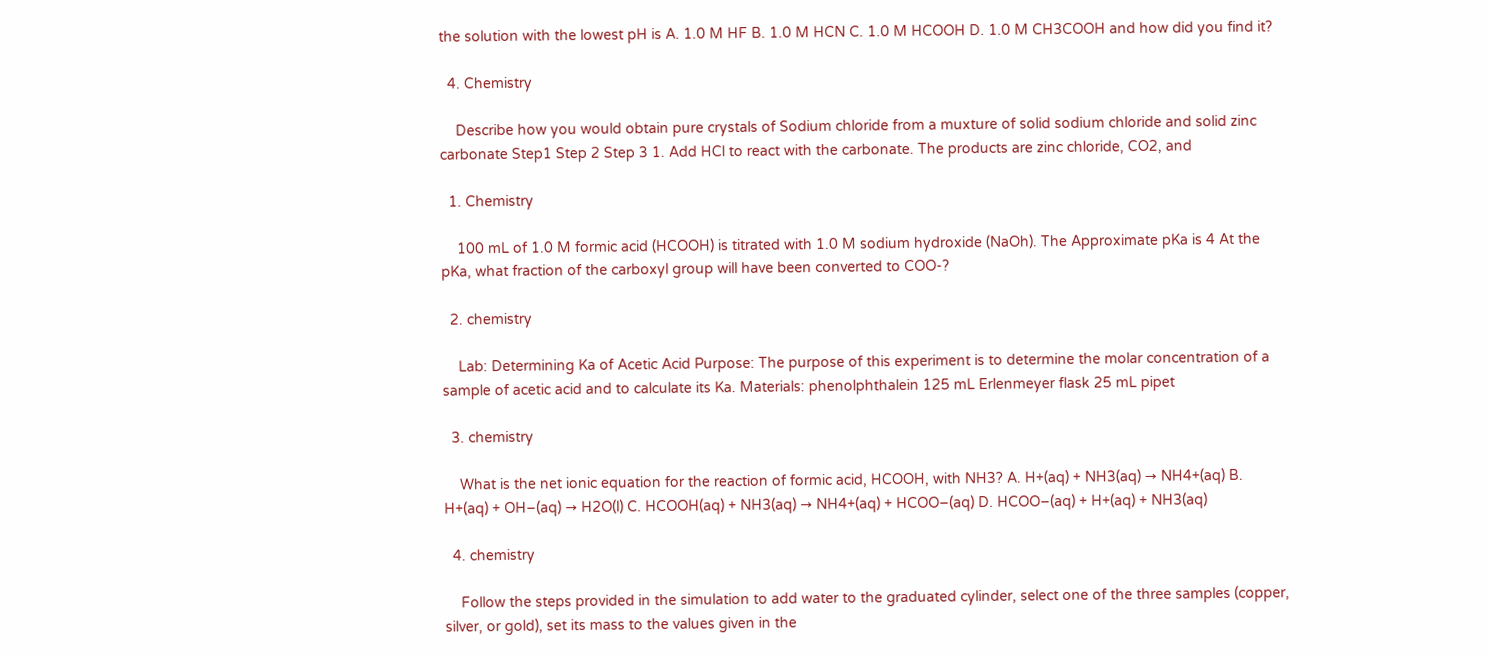the solution with the lowest pH is A. 1.0 M HF B. 1.0 M HCN C. 1.0 M HCOOH D. 1.0 M CH3COOH and how did you find it?

  4. Chemistry

    Describe how you would obtain pure crystals of Sodium chloride from a muxture of solid sodium chloride and solid zinc carbonate Step1 Step 2 Step 3 1. Add HCl to react with the carbonate. The products are zinc chloride, CO2, and

  1. Chemistry

    100 mL of 1.0 M formic acid (HCOOH) is titrated with 1.0 M sodium hydroxide (NaOh). The Approximate pKa is 4 At the pKa, what fraction of the carboxyl group will have been converted to COO-?

  2. chemistry

    Lab: Determining Ka of Acetic Acid Purpose: The purpose of this experiment is to determine the molar concentration of a sample of acetic acid and to calculate its Ka. Materials: phenolphthalein 125 mL Erlenmeyer flask 25 mL pipet

  3. chemistry

    What is the net ionic equation for the reaction of formic acid, HCOOH, with NH3? A. H+(aq) + NH3(aq) → NH4+(aq) B. H+(aq) + OH–(aq) → H2O(l) C. HCOOH(aq) + NH3(aq) → NH4+(aq) + HCOO–(aq) D. HCOO–(aq) + H+(aq) + NH3(aq)

  4. chemistry

    Follow the steps provided in the simulation to add water to the graduated cylinder, select one of the three samples (copper, silver, or gold), set its mass to the values given in the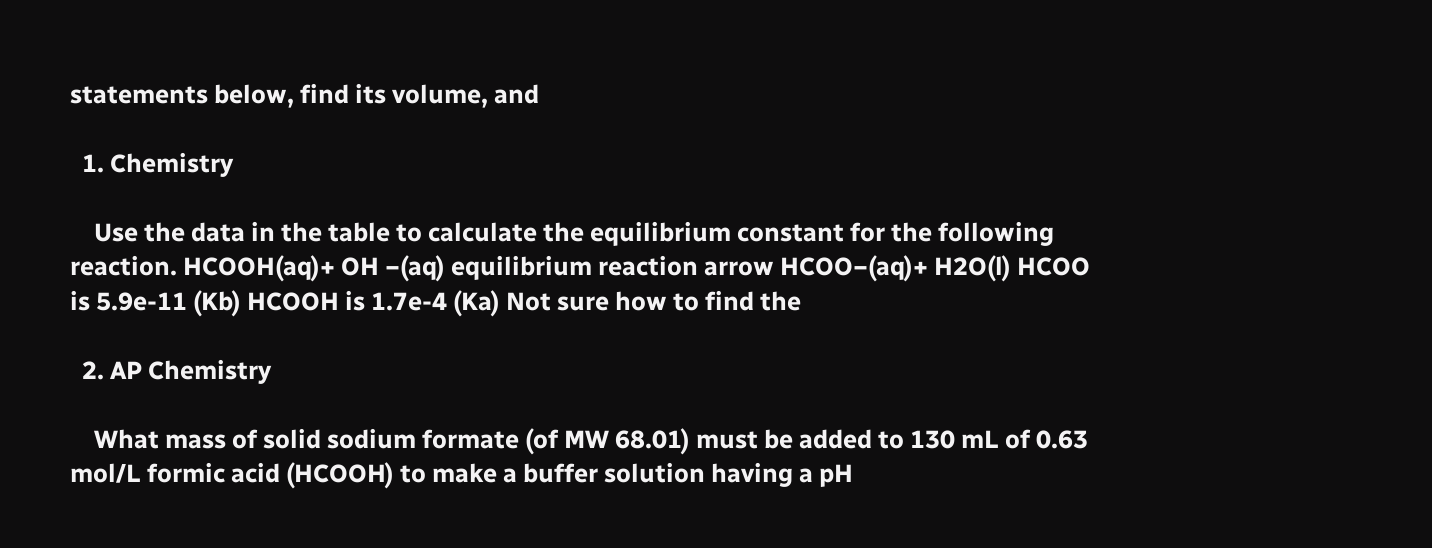statements below, find its volume, and

  1. Chemistry

    Use the data in the table to calculate the equilibrium constant for the following reaction. HCOOH(aq)+ OH −(aq) equilibrium reaction arrow HCOO−(aq)+ H2O(l) HCOO is 5.9e-11 (Kb) HCOOH is 1.7e-4 (Ka) Not sure how to find the

  2. AP Chemistry

    What mass of solid sodium formate (of MW 68.01) must be added to 130 mL of 0.63 mol/L formic acid (HCOOH) to make a buffer solution having a pH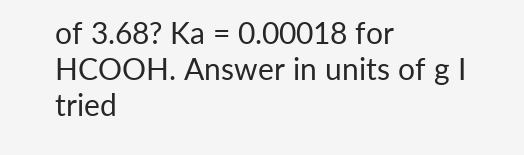of 3.68? Ka = 0.00018 for HCOOH. Answer in units of g I tried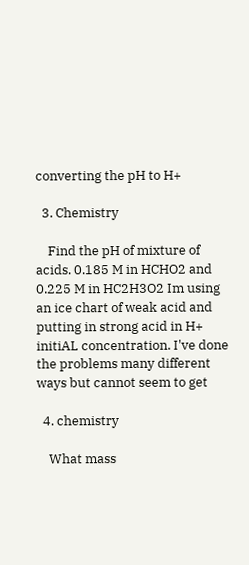converting the pH to H+

  3. Chemistry

    Find the pH of mixture of acids. 0.185 M in HCHO2 and 0.225 M in HC2H3O2 Im using an ice chart of weak acid and putting in strong acid in H+ initiAL concentration. I've done the problems many different ways but cannot seem to get

  4. chemistry

    What mass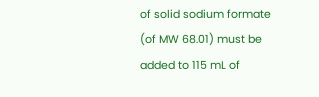of solid sodium formate (of MW 68.01) must be added to 115 mL of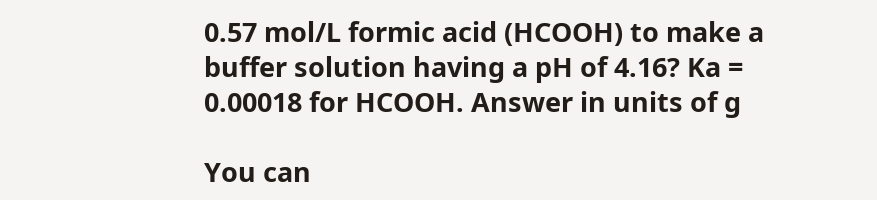0.57 mol/L formic acid (HCOOH) to make a buffer solution having a pH of 4.16? Ka = 0.00018 for HCOOH. Answer in units of g

You can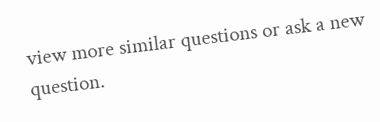view more similar questions or ask a new question.